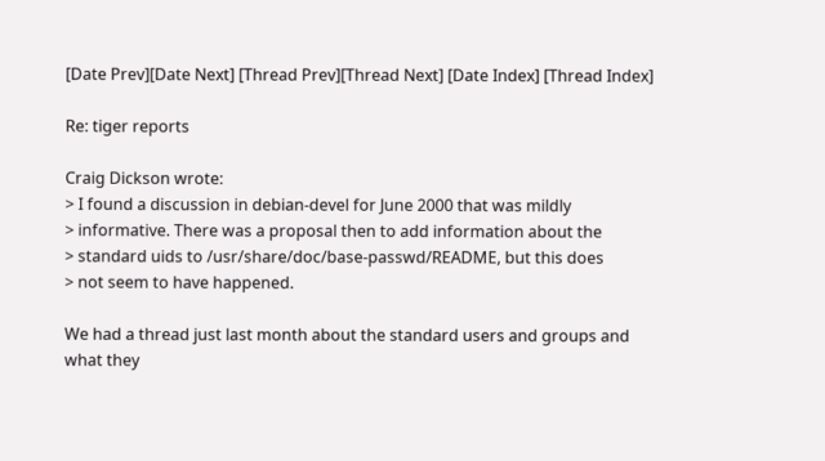[Date Prev][Date Next] [Thread Prev][Thread Next] [Date Index] [Thread Index]

Re: tiger reports

Craig Dickson wrote:
> I found a discussion in debian-devel for June 2000 that was mildly
> informative. There was a proposal then to add information about the
> standard uids to /usr/share/doc/base-passwd/README, but this does
> not seem to have happened.

We had a thread just last month about the standard users and groups and
what they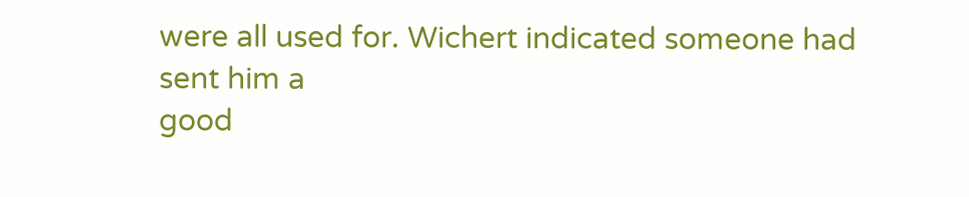were all used for. Wichert indicated someone had sent him a
good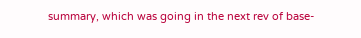summary, which was going in the next rev of base-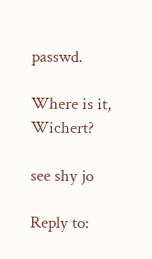passwd.

Where is it, Wichert?

see shy jo

Reply to: